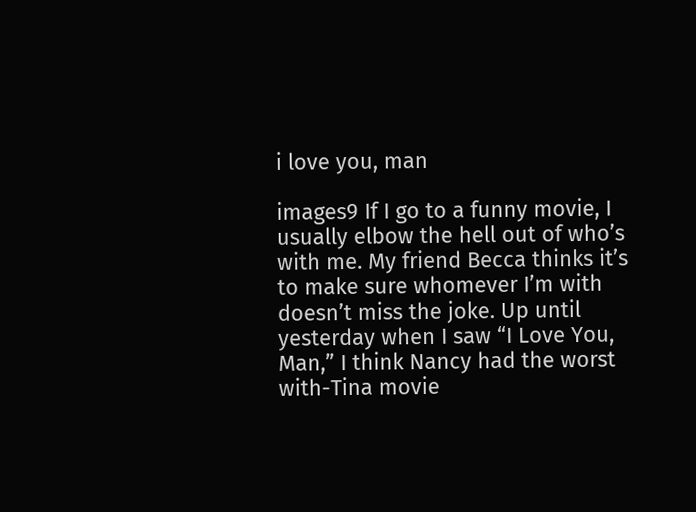i love you, man

images9 If I go to a funny movie, I usually elbow the hell out of who’s with me. My friend Becca thinks it’s to make sure whomever I’m with doesn’t miss the joke. Up until yesterday when I saw “I Love You, Man,” I think Nancy had the worst with-Tina movie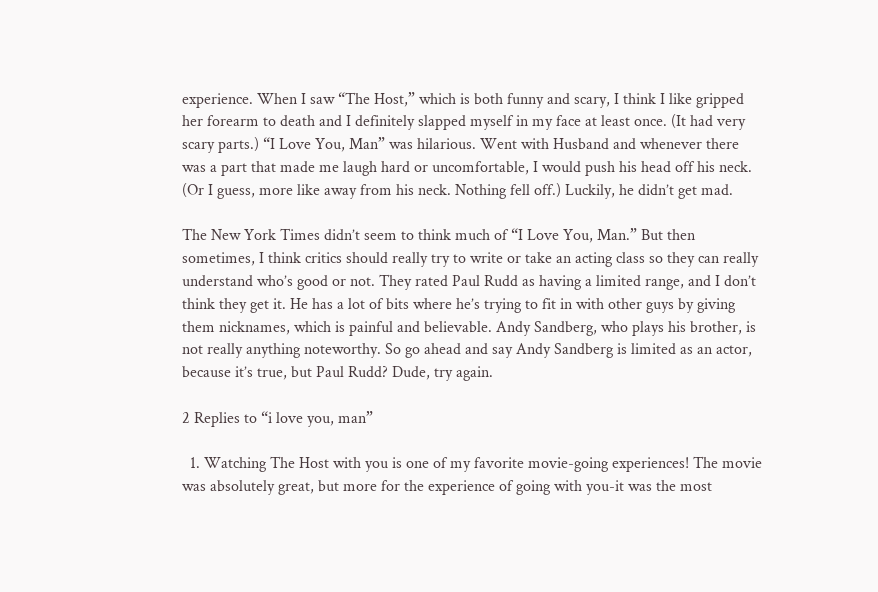experience. When I saw “The Host,” which is both funny and scary, I think I like gripped her forearm to death and I definitely slapped myself in my face at least once. (It had very scary parts.) “I Love You, Man” was hilarious. Went with Husband and whenever there was a part that made me laugh hard or uncomfortable, I would push his head off his neck. (Or I guess, more like away from his neck. Nothing fell off.) Luckily, he didn’t get mad.

The New York Times didn’t seem to think much of “I Love You, Man.” But then sometimes, I think critics should really try to write or take an acting class so they can really understand who’s good or not. They rated Paul Rudd as having a limited range, and I don’t think they get it. He has a lot of bits where he’s trying to fit in with other guys by giving them nicknames, which is painful and believable. Andy Sandberg, who plays his brother, is not really anything noteworthy. So go ahead and say Andy Sandberg is limited as an actor, because it’s true, but Paul Rudd? Dude, try again.

2 Replies to “i love you, man”

  1. Watching The Host with you is one of my favorite movie-going experiences! The movie was absolutely great, but more for the experience of going with you-it was the most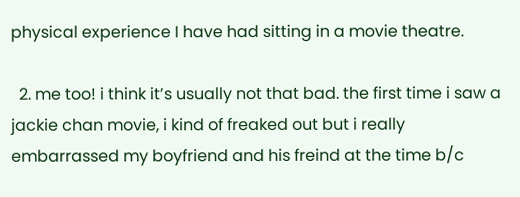physical experience I have had sitting in a movie theatre.

  2. me too! i think it’s usually not that bad. the first time i saw a jackie chan movie, i kind of freaked out but i really embarrassed my boyfriend and his freind at the time b/c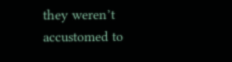they weren’t accustomed to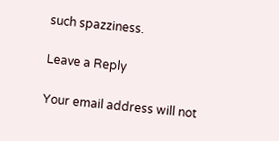such spazziness.

Leave a Reply

Your email address will not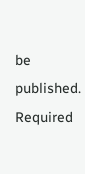be published. Required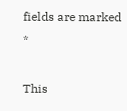fields are marked *

This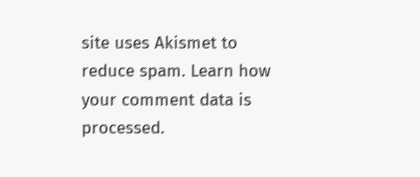site uses Akismet to reduce spam. Learn how your comment data is processed.